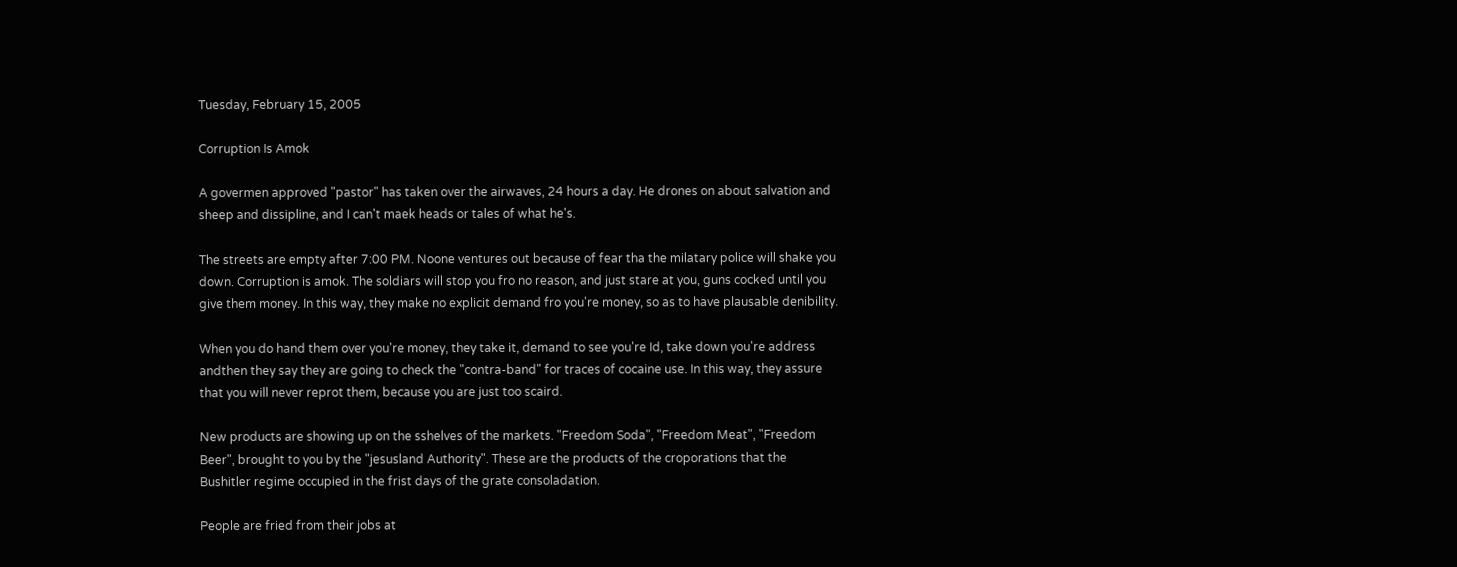Tuesday, February 15, 2005

Corruption Is Amok

A govermen approved "pastor" has taken over the airwaves, 24 hours a day. He drones on about salvation and sheep and dissipline, and I can't maek heads or tales of what he's.

The streets are empty after 7:00 PM. Noone ventures out because of fear tha the milatary police will shake you down. Corruption is amok. The soldiars will stop you fro no reason, and just stare at you, guns cocked until you give them money. In this way, they make no explicit demand fro you're money, so as to have plausable denibility.

When you do hand them over you're money, they take it, demand to see you're Id, take down you're address andthen they say they are going to check the "contra-band" for traces of cocaine use. In this way, they assure that you will never reprot them, because you are just too scaird.

New products are showing up on the sshelves of the markets. "Freedom Soda", "Freedom Meat", "Freedom Beer", brought to you by the "jesusland Authority". These are the products of the croporations that the Bushitler regime occupied in the frist days of the grate consoladation.

People are fried from their jobs at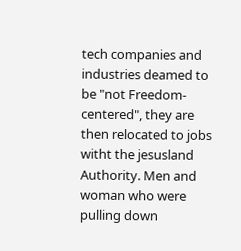tech companies and industries deamed to be "not Freedom-centered", they are then relocated to jobs witht the jesusland Authority. Men and woman who were pulling down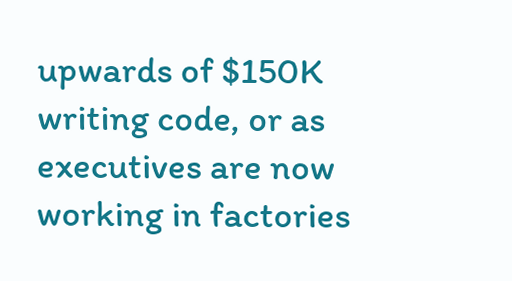upwards of $150K writing code, or as executives are now working in factories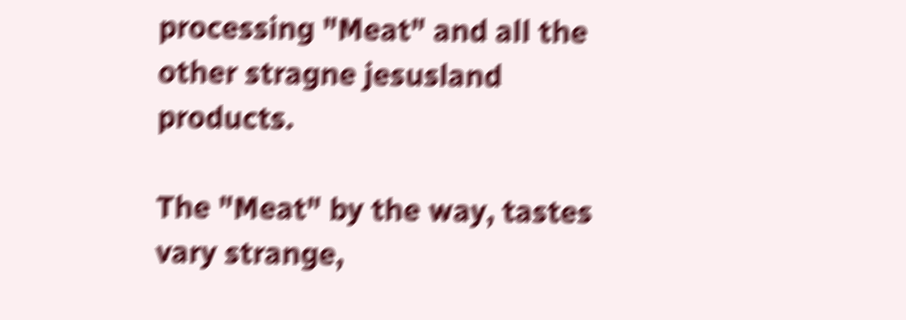processing "Meat" and all the other stragne jesusland products.

The "Meat" by the way, tastes vary strange,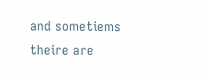and sometiems theire are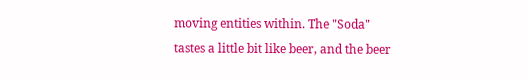moving entities within. The "Soda" tastes a little bit like beer, and the beer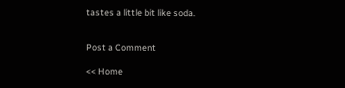tastes a little bit like soda.


Post a Comment

<< Home